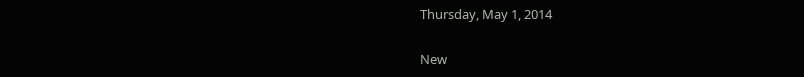Thursday, May 1, 2014

New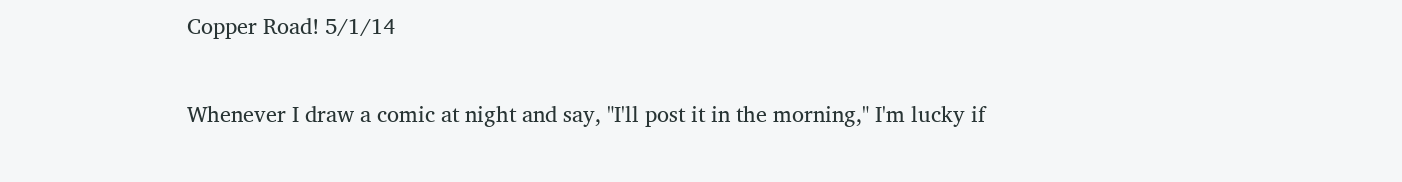Copper Road! 5/1/14

Whenever I draw a comic at night and say, "I'll post it in the morning," I'm lucky if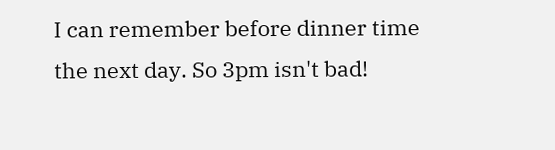I can remember before dinner time the next day. So 3pm isn't bad!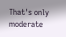That's only moderate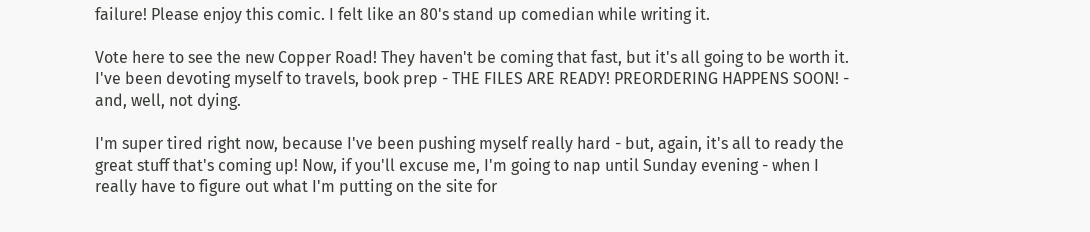failure! Please enjoy this comic. I felt like an 80's stand up comedian while writing it.

Vote here to see the new Copper Road! They haven't be coming that fast, but it's all going to be worth it.  I've been devoting myself to travels, book prep - THE FILES ARE READY! PREORDERING HAPPENS SOON! - and, well, not dying.

I'm super tired right now, because I've been pushing myself really hard - but, again, it's all to ready the great stuff that's coming up! Now, if you'll excuse me, I'm going to nap until Sunday evening - when I really have to figure out what I'm putting on the site for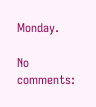Monday.

No comments: